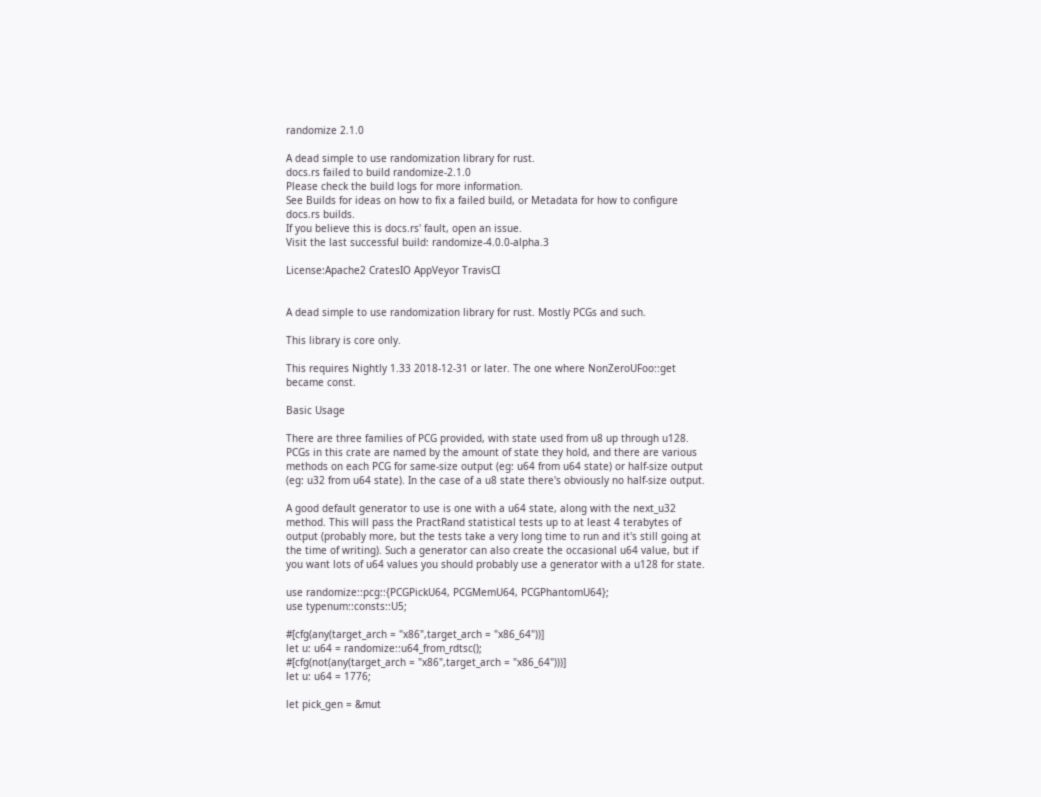randomize 2.1.0

A dead simple to use randomization library for rust.
docs.rs failed to build randomize-2.1.0
Please check the build logs for more information.
See Builds for ideas on how to fix a failed build, or Metadata for how to configure docs.rs builds.
If you believe this is docs.rs' fault, open an issue.
Visit the last successful build: randomize-4.0.0-alpha.3

License:Apache2 CratesIO AppVeyor TravisCI


A dead simple to use randomization library for rust. Mostly PCGs and such.

This library is core only.

This requires Nightly 1.33 2018-12-31 or later. The one where NonZeroUFoo::get became const.

Basic Usage

There are three families of PCG provided, with state used from u8 up through u128. PCGs in this crate are named by the amount of state they hold, and there are various methods on each PCG for same-size output (eg: u64 from u64 state) or half-size output (eg: u32 from u64 state). In the case of a u8 state there's obviously no half-size output.

A good default generator to use is one with a u64 state, along with the next_u32 method. This will pass the PractRand statistical tests up to at least 4 terabytes of output (probably more, but the tests take a very long time to run and it's still going at the time of writing). Such a generator can also create the occasional u64 value, but if you want lots of u64 values you should probably use a generator with a u128 for state.

use randomize::pcg::{PCGPickU64, PCGMemU64, PCGPhantomU64};
use typenum::consts::U5;

#[cfg(any(target_arch = "x86",target_arch = "x86_64"))]
let u: u64 = randomize::u64_from_rdtsc();
#[cfg(not(any(target_arch = "x86",target_arch = "x86_64")))]
let u: u64 = 1776;

let pick_gen = &mut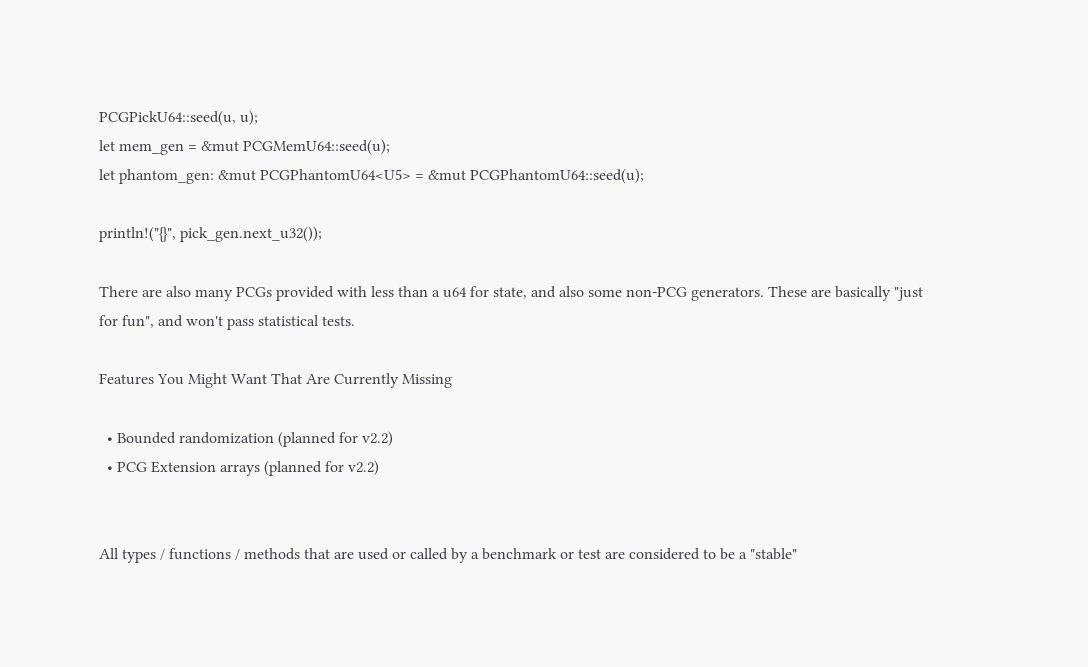PCGPickU64::seed(u, u);
let mem_gen = &mut PCGMemU64::seed(u);
let phantom_gen: &mut PCGPhantomU64<U5> = &mut PCGPhantomU64::seed(u);

println!("{}", pick_gen.next_u32());

There are also many PCGs provided with less than a u64 for state, and also some non-PCG generators. These are basically "just for fun", and won't pass statistical tests.

Features You Might Want That Are Currently Missing

  • Bounded randomization (planned for v2.2)
  • PCG Extension arrays (planned for v2.2)


All types / functions / methods that are used or called by a benchmark or test are considered to be a "stable"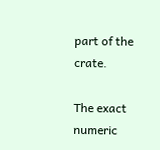part of the crate.

The exact numeric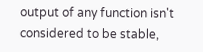output of any function isn't considered to be stable,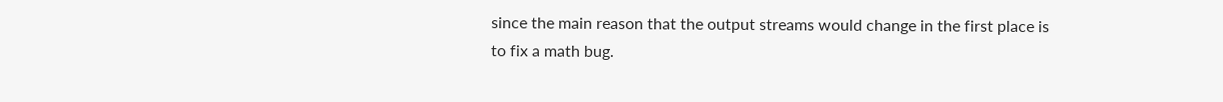since the main reason that the output streams would change in the first place is to fix a math bug.